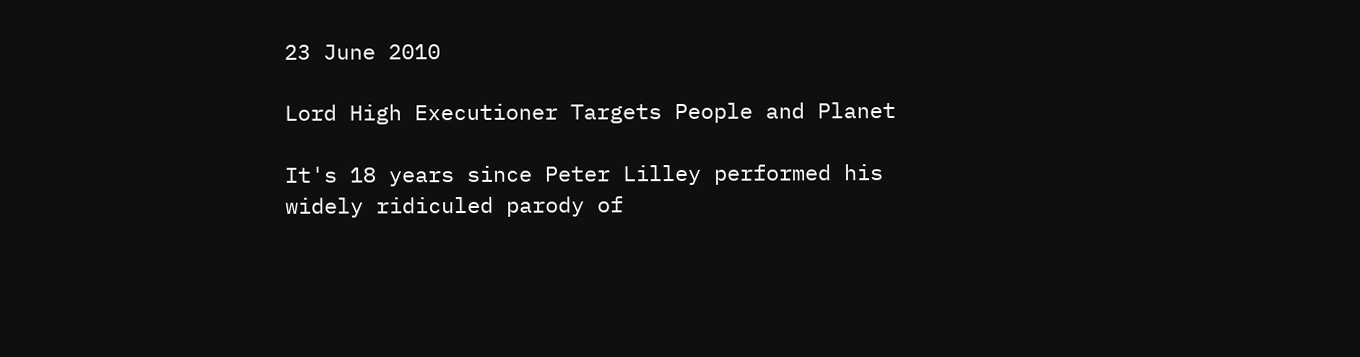23 June 2010

Lord High Executioner Targets People and Planet

It's 18 years since Peter Lilley performed his widely ridiculed parody of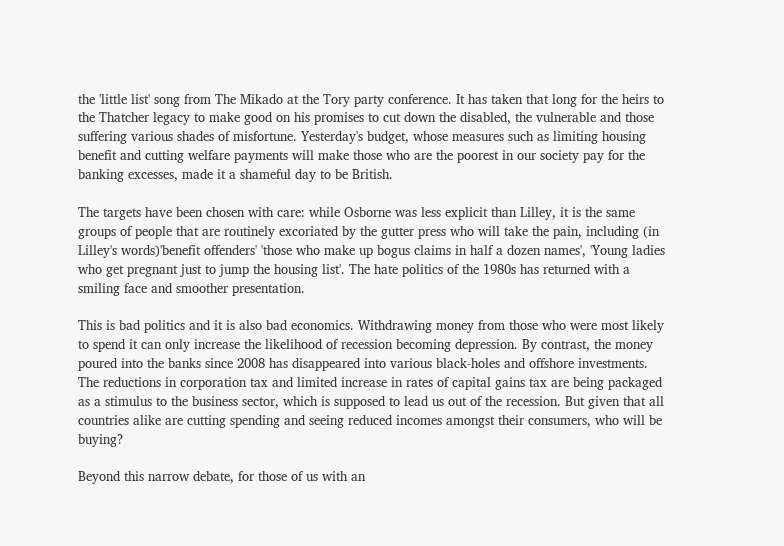the 'little list' song from The Mikado at the Tory party conference. It has taken that long for the heirs to the Thatcher legacy to make good on his promises to cut down the disabled, the vulnerable and those suffering various shades of misfortune. Yesterday's budget, whose measures such as limiting housing benefit and cutting welfare payments will make those who are the poorest in our society pay for the banking excesses, made it a shameful day to be British.

The targets have been chosen with care: while Osborne was less explicit than Lilley, it is the same groups of people that are routinely excoriated by the gutter press who will take the pain, including (in Lilley's words)'benefit offenders' 'those who make up bogus claims in half a dozen names', 'Young ladies who get pregnant just to jump the housing list'. The hate politics of the 1980s has returned with a smiling face and smoother presentation.

This is bad politics and it is also bad economics. Withdrawing money from those who were most likely to spend it can only increase the likelihood of recession becoming depression. By contrast, the money poured into the banks since 2008 has disappeared into various black-holes and offshore investments. The reductions in corporation tax and limited increase in rates of capital gains tax are being packaged as a stimulus to the business sector, which is supposed to lead us out of the recession. But given that all countries alike are cutting spending and seeing reduced incomes amongst their consumers, who will be buying?

Beyond this narrow debate, for those of us with an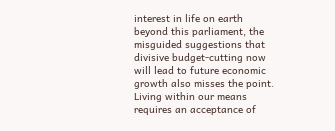interest in life on earth beyond this parliament, the misguided suggestions that divisive budget-cutting now will lead to future economic growth also misses the point. Living within our means requires an acceptance of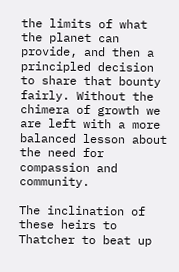the limits of what the planet can provide, and then a principled decision to share that bounty fairly. Without the chimera of growth we are left with a more balanced lesson about the need for compassion and community.

The inclination of these heirs to Thatcher to beat up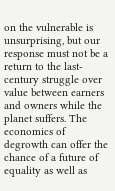on the vulnerable is unsurprising, but our response must not be a return to the last-century struggle over value between earners and owners while the planet suffers. The economics of degrowth can offer the chance of a future of equality as well as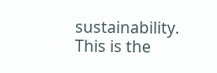sustainability. This is the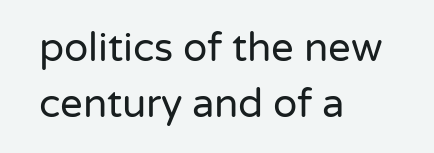politics of the new century and of a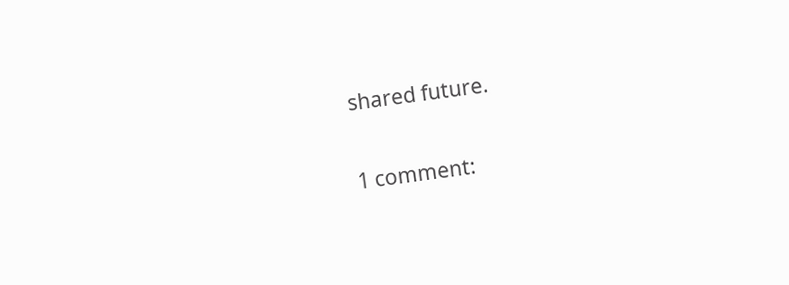shared future.

1 comment: